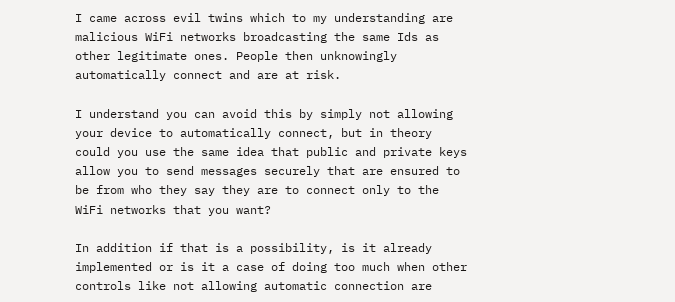I came across evil twins which to my understanding are malicious WiFi networks broadcasting the same Ids as other legitimate ones. People then unknowingly automatically connect and are at risk.

I understand you can avoid this by simply not allowing your device to automatically connect, but in theory could you use the same idea that public and private keys allow you to send messages securely that are ensured to be from who they say they are to connect only to the WiFi networks that you want?

In addition if that is a possibility, is it already implemented or is it a case of doing too much when other controls like not allowing automatic connection are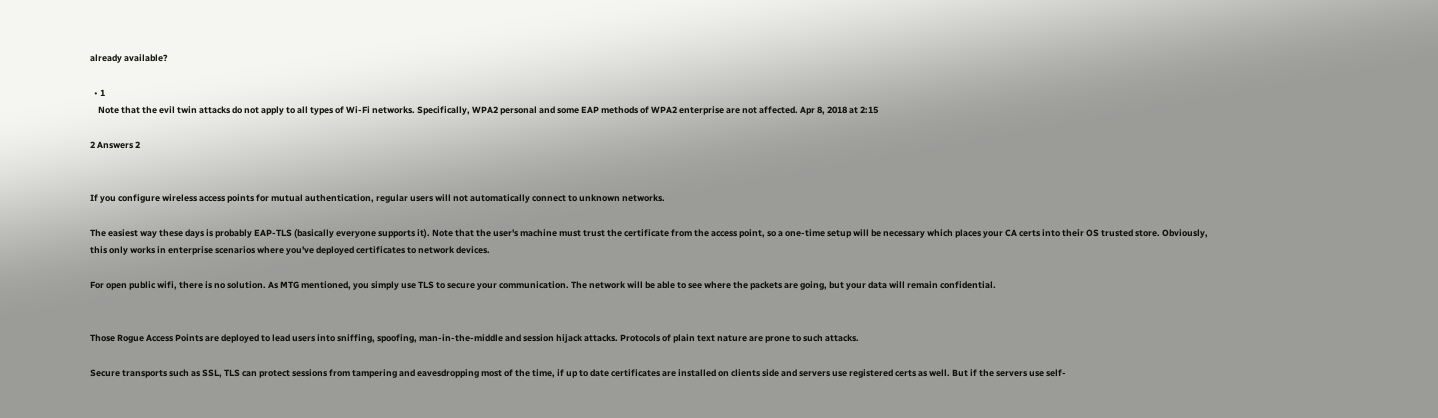already available?

  • 1
    Note that the evil twin attacks do not apply to all types of Wi-Fi networks. Specifically, WPA2 personal and some EAP methods of WPA2 enterprise are not affected. Apr 8, 2018 at 2:15

2 Answers 2


If you configure wireless access points for mutual authentication, regular users will not automatically connect to unknown networks.

The easiest way these days is probably EAP-TLS (basically everyone supports it). Note that the user's machine must trust the certificate from the access point, so a one-time setup will be necessary which places your CA certs into their OS trusted store. Obviously, this only works in enterprise scenarios where you've deployed certificates to network devices.

For open public wifi, there is no solution. As MTG mentioned, you simply use TLS to secure your communication. The network will be able to see where the packets are going, but your data will remain confidential.


Those Rogue Access Points are deployed to lead users into sniffing, spoofing, man-in-the-middle and session hijack attacks. Protocols of plain text nature are prone to such attacks.

Secure transports such as SSL, TLS can protect sessions from tampering and eavesdropping most of the time, if up to date certificates are installed on clients side and servers use registered certs as well. But if the servers use self-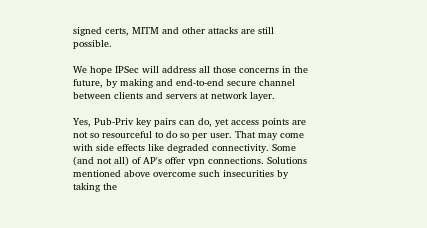signed certs, MITM and other attacks are still possible.

We hope IPSec will address all those concerns in the future, by making and end-to-end secure channel between clients and servers at network layer.

Yes, Pub-Priv key pairs can do, yet access points are not so resourceful to do so per user. That may come with side effects like degraded connectivity. Some (and not all) of AP's offer vpn connections. Solutions mentioned above overcome such insecurities by taking the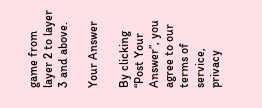game from layer 2 to layer 3 and above.

Your Answer

By clicking “Post Your Answer”, you agree to our terms of service, privacy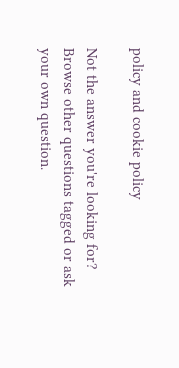policy and cookie policy

Not the answer you're looking for? Browse other questions tagged or ask your own question.